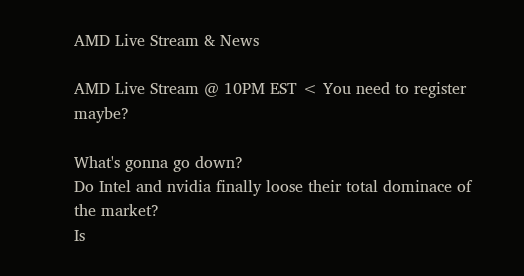AMD Live Stream & News

AMD Live Stream @ 10PM EST < You need to register maybe?

What's gonna go down?
Do Intel and nvidia finally loose their total dominace of the market?
Is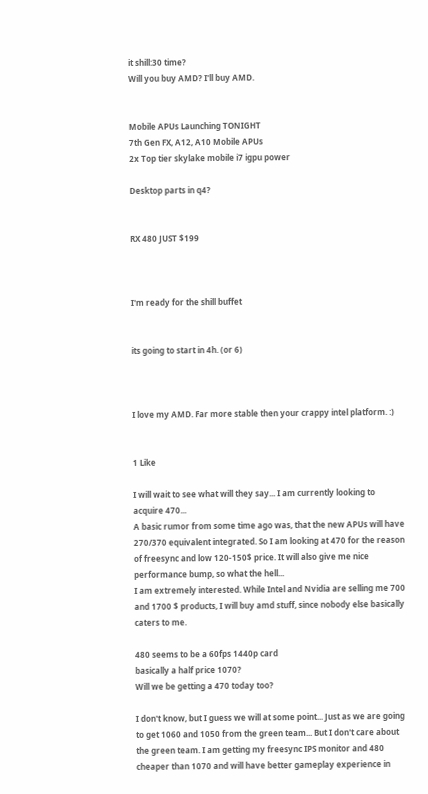it shill:30 time?
Will you buy AMD? I'll buy AMD.


Mobile APUs Launching TONIGHT
7th Gen FX, A12, A10 Mobile APUs
2x Top tier skylake mobile i7 igpu power

Desktop parts in q4?


RX 480 JUST $199



I'm ready for the shill buffet


its going to start in 4h. (or 6)



I love my AMD. Far more stable then your crappy intel platform. :)


1 Like

I will wait to see what will they say... I am currently looking to acquire 470...
A basic rumor from some time ago was, that the new APUs will have 270/370 equivalent integrated. So I am looking at 470 for the reason of freesync and low 120-150$ price. It will also give me nice performance bump, so what the hell...
I am extremely interested. While Intel and Nvidia are selling me 700 and 1700 $ products, I will buy amd stuff, since nobody else basically caters to me.

480 seems to be a 60fps 1440p card
basically a half price 1070?
Will we be getting a 470 today too?

I don't know, but I guess we will at some point... Just as we are going to get 1060 and 1050 from the green team... But I don't care about the green team. I am getting my freesync IPS monitor and 480 cheaper than 1070 and will have better gameplay experience in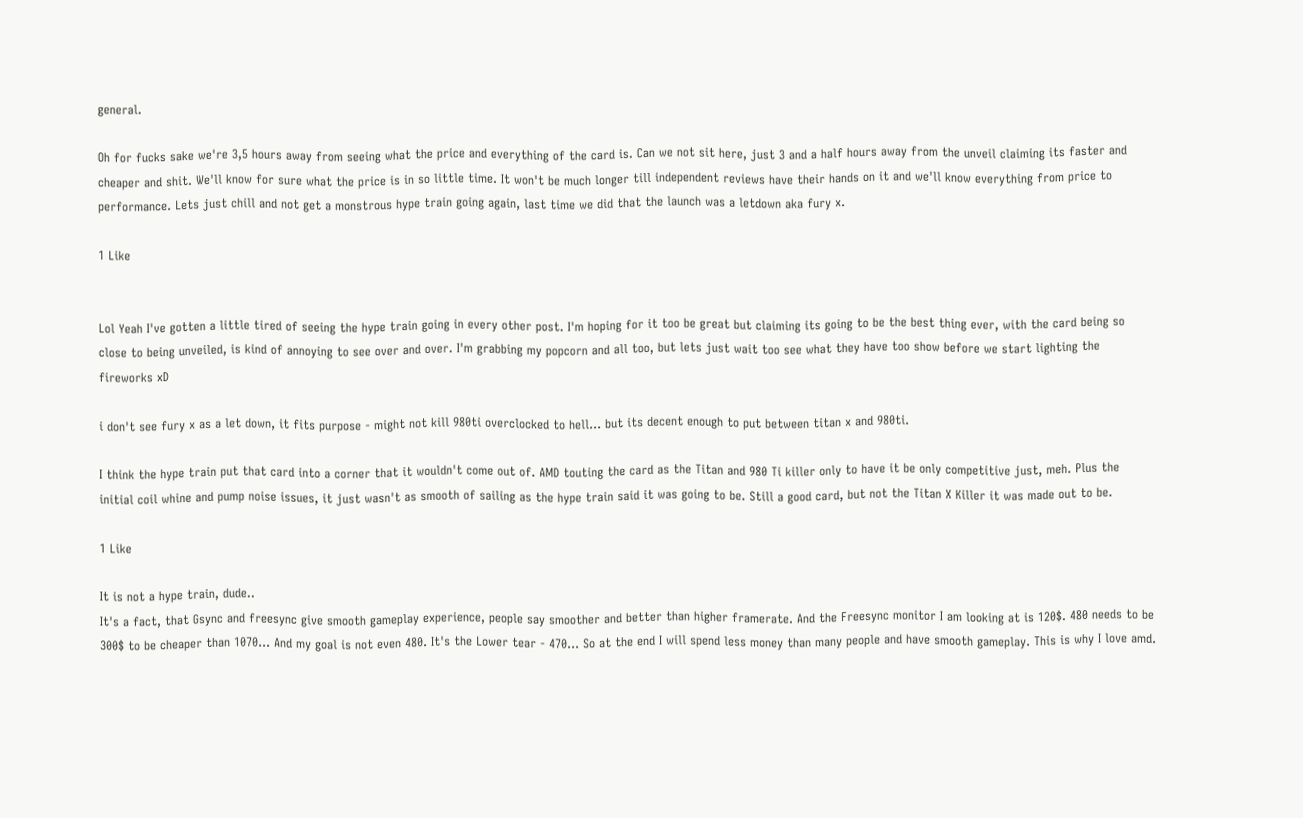general.

Oh for fucks sake we're 3,5 hours away from seeing what the price and everything of the card is. Can we not sit here, just 3 and a half hours away from the unveil claiming its faster and cheaper and shit. We'll know for sure what the price is in so little time. It won't be much longer till independent reviews have their hands on it and we'll know everything from price to performance. Lets just chill and not get a monstrous hype train going again, last time we did that the launch was a letdown aka fury x.

1 Like


Lol Yeah I've gotten a little tired of seeing the hype train going in every other post. I'm hoping for it too be great but claiming its going to be the best thing ever, with the card being so close to being unveiled, is kind of annoying to see over and over. I'm grabbing my popcorn and all too, but lets just wait too see what they have too show before we start lighting the fireworks xD

i don't see fury x as a let down, it fits purpose - might not kill 980ti overclocked to hell... but its decent enough to put between titan x and 980ti.

I think the hype train put that card into a corner that it wouldn't come out of. AMD touting the card as the Titan and 980 Ti killer only to have it be only competitive just, meh. Plus the initial coil whine and pump noise issues, it just wasn't as smooth of sailing as the hype train said it was going to be. Still a good card, but not the Titan X Killer it was made out to be.

1 Like

It is not a hype train, dude..
It's a fact, that Gsync and freesync give smooth gameplay experience, people say smoother and better than higher framerate. And the Freesync monitor I am looking at is 120$. 480 needs to be 300$ to be cheaper than 1070... And my goal is not even 480. It's the Lower tear - 470... So at the end I will spend less money than many people and have smooth gameplay. This is why I love amd.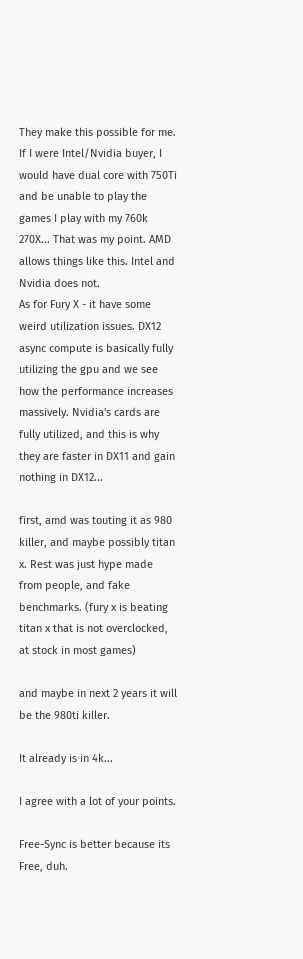They make this possible for me. If I were Intel/Nvidia buyer, I would have dual core with 750Ti and be unable to play the games I play with my 760k 270X... That was my point. AMD allows things like this. Intel and Nvidia does not.
As for Fury X - it have some weird utilization issues. DX12 async compute is basically fully utilizing the gpu and we see how the performance increases massively. Nvidia's cards are fully utilized, and this is why they are faster in DX11 and gain nothing in DX12...

first, amd was touting it as 980 killer, and maybe possibly titan x. Rest was just hype made from people, and fake benchmarks. (fury x is beating titan x that is not overclocked, at stock in most games)

and maybe in next 2 years it will be the 980ti killer.

It already is in 4k...

I agree with a lot of your points.

Free-Sync is better because its Free, duh.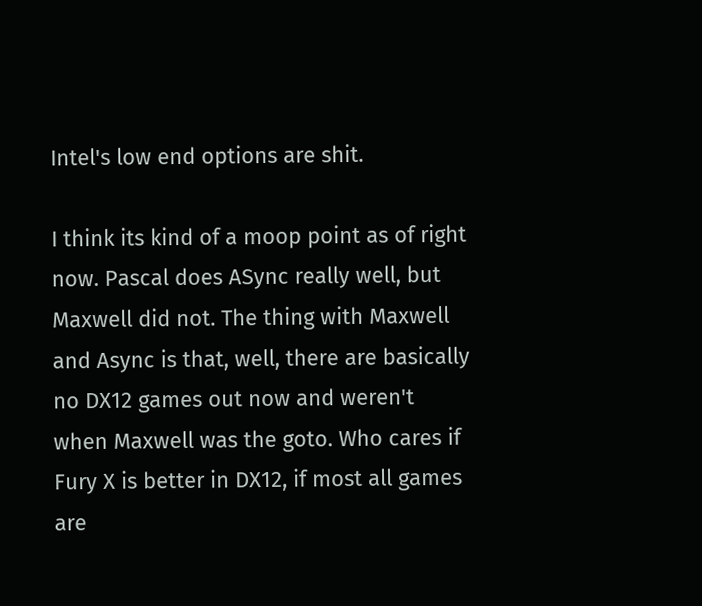Intel's low end options are shit.

I think its kind of a moop point as of right now. Pascal does ASync really well, but Maxwell did not. The thing with Maxwell and Async is that, well, there are basically no DX12 games out now and weren't when Maxwell was the goto. Who cares if Fury X is better in DX12, if most all games are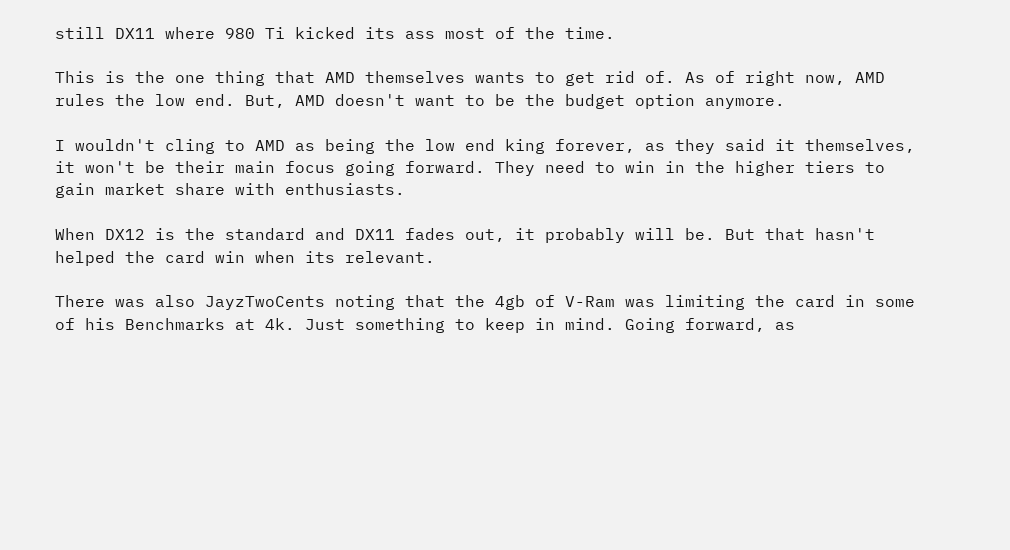still DX11 where 980 Ti kicked its ass most of the time.

This is the one thing that AMD themselves wants to get rid of. As of right now, AMD rules the low end. But, AMD doesn't want to be the budget option anymore.

I wouldn't cling to AMD as being the low end king forever, as they said it themselves, it won't be their main focus going forward. They need to win in the higher tiers to gain market share with enthusiasts.

When DX12 is the standard and DX11 fades out, it probably will be. But that hasn't helped the card win when its relevant.

There was also JayzTwoCents noting that the 4gb of V-Ram was limiting the card in some of his Benchmarks at 4k. Just something to keep in mind. Going forward, as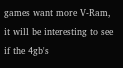games want more V-Ram, it will be interesting to see if the 4gb's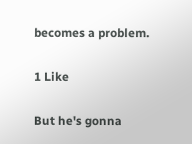becomes a problem.

1 Like

But he's gonna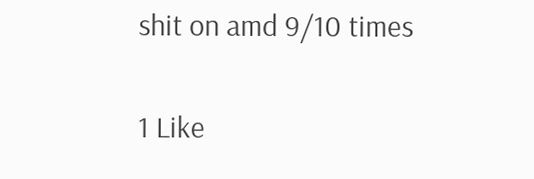shit on amd 9/10 times

1 Like